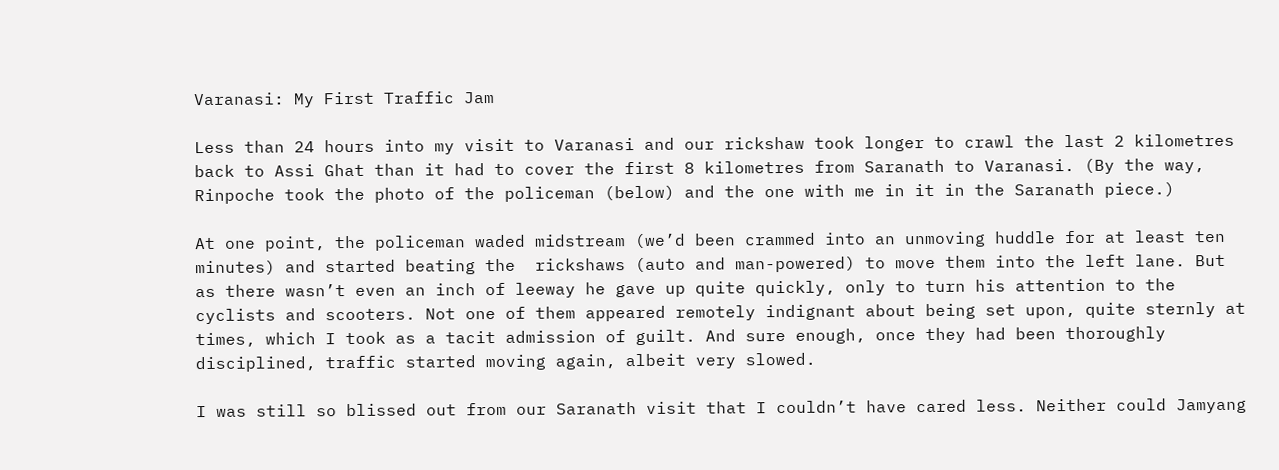Varanasi: My First Traffic Jam

Less than 24 hours into my visit to Varanasi and our rickshaw took longer to crawl the last 2 kilometres back to Assi Ghat than it had to cover the first 8 kilometres from Saranath to Varanasi. (By the way, Rinpoche took the photo of the policeman (below) and the one with me in it in the Saranath piece.)

At one point, the policeman waded midstream (we’d been crammed into an unmoving huddle for at least ten minutes) and started beating the  rickshaws (auto and man-powered) to move them into the left lane. But as there wasn’t even an inch of leeway he gave up quite quickly, only to turn his attention to the cyclists and scooters. Not one of them appeared remotely indignant about being set upon, quite sternly at times, which I took as a tacit admission of guilt. And sure enough, once they had been thoroughly disciplined, traffic started moving again, albeit very slowed.

I was still so blissed out from our Saranath visit that I couldn’t have cared less. Neither could Jamyang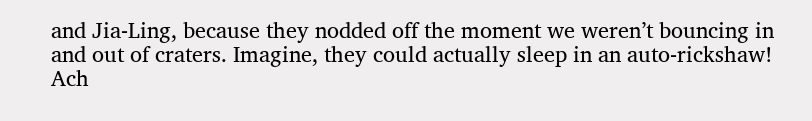and Jia-Ling, because they nodded off the moment we weren’t bouncing in and out of craters. Imagine, they could actually sleep in an auto-rickshaw! Ach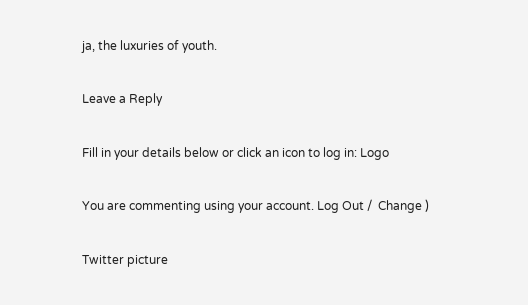ja, the luxuries of youth.

Leave a Reply

Fill in your details below or click an icon to log in: Logo

You are commenting using your account. Log Out /  Change )

Twitter picture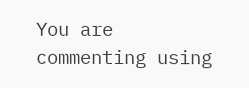You are commenting using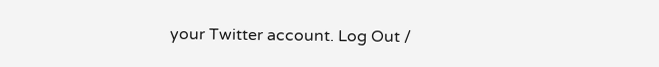your Twitter account. Log Out /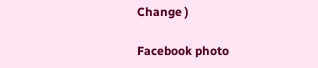Change )

Facebook photo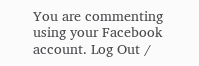You are commenting using your Facebook account. Log Out /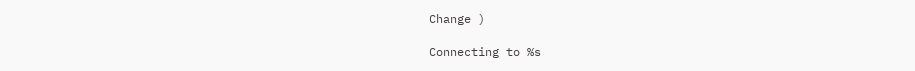Change )

Connecting to %s